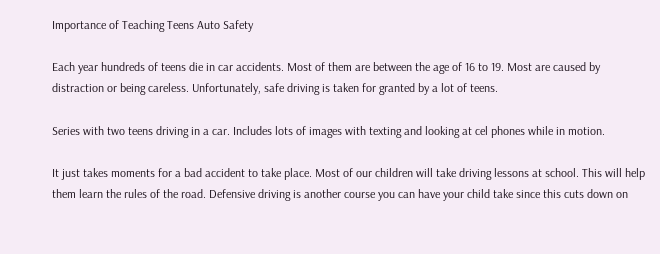Importance of Teaching Teens Auto Safety

Each year hundreds of teens die in car accidents. Most of them are between the age of 16 to 19. Most are caused by distraction or being careless. Unfortunately, safe driving is taken for granted by a lot of teens.

Series with two teens driving in a car. Includes lots of images with texting and looking at cel phones while in motion.

It just takes moments for a bad accident to take place. Most of our children will take driving lessons at school. This will help them learn the rules of the road. Defensive driving is another course you can have your child take since this cuts down on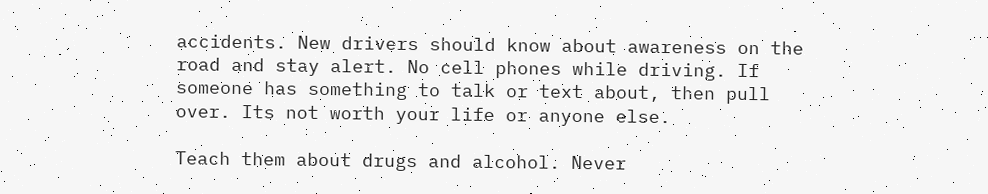accidents. New drivers should know about awareness on the road and stay alert. No cell phones while driving. If someone has something to talk or text about, then pull over. Its not worth your life or anyone else.

Teach them about drugs and alcohol. Never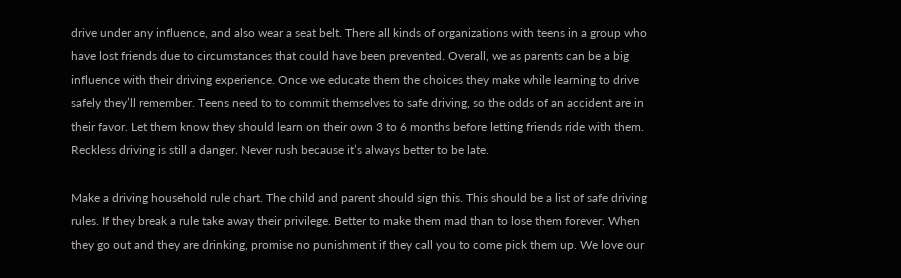drive under any influence, and also wear a seat belt. There all kinds of organizations with teens in a group who have lost friends due to circumstances that could have been prevented. Overall, we as parents can be a big influence with their driving experience. Once we educate them the choices they make while learning to drive safely they’ll remember. Teens need to to commit themselves to safe driving, so the odds of an accident are in their favor. Let them know they should learn on their own 3 to 6 months before letting friends ride with them. Reckless driving is still a danger. Never rush because it’s always better to be late.

Make a driving household rule chart. The child and parent should sign this. This should be a list of safe driving rules. If they break a rule take away their privilege. Better to make them mad than to lose them forever. When they go out and they are drinking, promise no punishment if they call you to come pick them up. We love our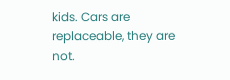kids. Cars are replaceable, they are not.